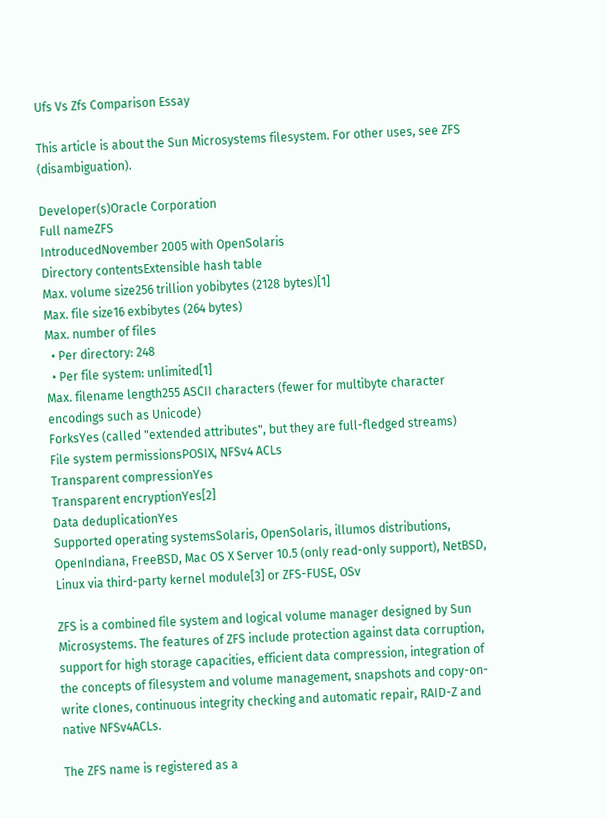Ufs Vs Zfs Comparison Essay

This article is about the Sun Microsystems filesystem. For other uses, see ZFS (disambiguation).

Developer(s)Oracle Corporation
Full nameZFS
IntroducedNovember 2005 with OpenSolaris
Directory contentsExtensible hash table
Max. volume size256 trillion yobibytes (2128 bytes)[1]
Max. file size16 exbibytes (264 bytes)
Max. number of files
  • Per directory: 248
  • Per file system: unlimited[1]
Max. filename length255 ASCII characters (fewer for multibyte character encodings such as Unicode)
ForksYes (called "extended attributes", but they are full-fledged streams)
File system permissionsPOSIX, NFSv4 ACLs
Transparent compressionYes
Transparent encryptionYes[2]
Data deduplicationYes
Supported operating systemsSolaris, OpenSolaris, illumos distributions, OpenIndiana, FreeBSD, Mac OS X Server 10.5 (only read-only support), NetBSD, Linux via third-party kernel module[3] or ZFS-FUSE, OSv

ZFS is a combined file system and logical volume manager designed by Sun Microsystems. The features of ZFS include protection against data corruption, support for high storage capacities, efficient data compression, integration of the concepts of filesystem and volume management, snapshots and copy-on-write clones, continuous integrity checking and automatic repair, RAID-Z and native NFSv4ACLs.

The ZFS name is registered as a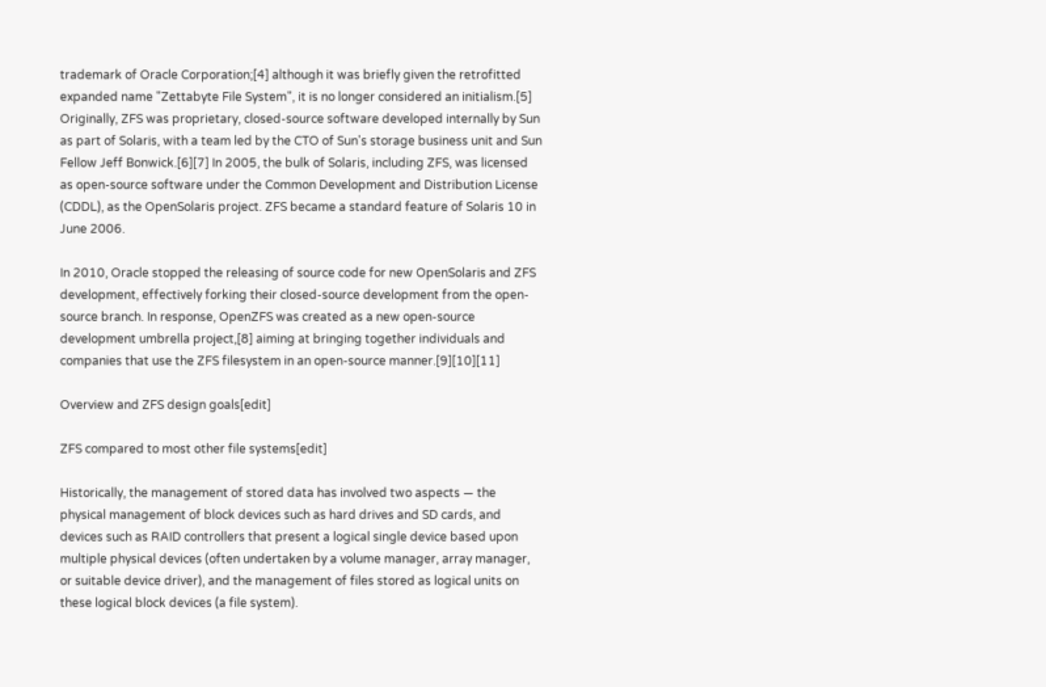trademark of Oracle Corporation;[4] although it was briefly given the retrofitted expanded name "Zettabyte File System", it is no longer considered an initialism.[5] Originally, ZFS was proprietary, closed-source software developed internally by Sun as part of Solaris, with a team led by the CTO of Sun's storage business unit and Sun Fellow Jeff Bonwick.[6][7] In 2005, the bulk of Solaris, including ZFS, was licensed as open-source software under the Common Development and Distribution License (CDDL), as the OpenSolaris project. ZFS became a standard feature of Solaris 10 in June 2006.

In 2010, Oracle stopped the releasing of source code for new OpenSolaris and ZFS development, effectively forking their closed-source development from the open-source branch. In response, OpenZFS was created as a new open-source development umbrella project,[8] aiming at bringing together individuals and companies that use the ZFS filesystem in an open-source manner.[9][10][11]

Overview and ZFS design goals[edit]

ZFS compared to most other file systems[edit]

Historically, the management of stored data has involved two aspects — the physical management of block devices such as hard drives and SD cards, and devices such as RAID controllers that present a logical single device based upon multiple physical devices (often undertaken by a volume manager, array manager, or suitable device driver), and the management of files stored as logical units on these logical block devices (a file system).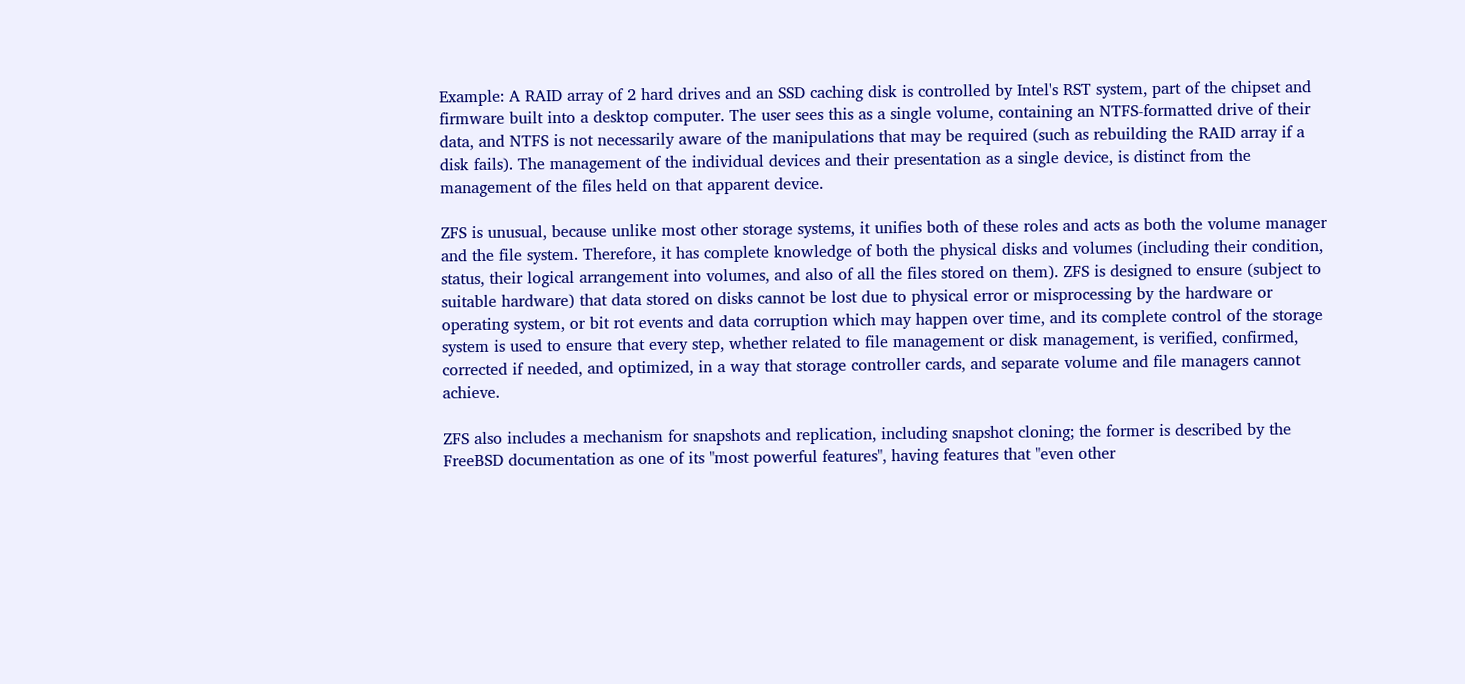Example: A RAID array of 2 hard drives and an SSD caching disk is controlled by Intel's RST system, part of the chipset and firmware built into a desktop computer. The user sees this as a single volume, containing an NTFS-formatted drive of their data, and NTFS is not necessarily aware of the manipulations that may be required (such as rebuilding the RAID array if a disk fails). The management of the individual devices and their presentation as a single device, is distinct from the management of the files held on that apparent device.

ZFS is unusual, because unlike most other storage systems, it unifies both of these roles and acts as both the volume manager and the file system. Therefore, it has complete knowledge of both the physical disks and volumes (including their condition, status, their logical arrangement into volumes, and also of all the files stored on them). ZFS is designed to ensure (subject to suitable hardware) that data stored on disks cannot be lost due to physical error or misprocessing by the hardware or operating system, or bit rot events and data corruption which may happen over time, and its complete control of the storage system is used to ensure that every step, whether related to file management or disk management, is verified, confirmed, corrected if needed, and optimized, in a way that storage controller cards, and separate volume and file managers cannot achieve.

ZFS also includes a mechanism for snapshots and replication, including snapshot cloning; the former is described by the FreeBSD documentation as one of its "most powerful features", having features that "even other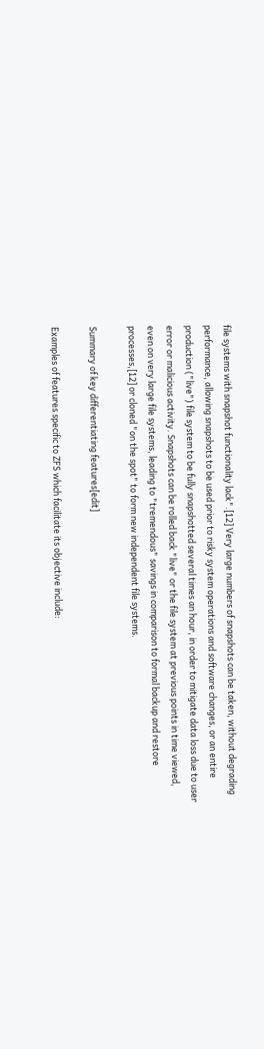file systems with snapshot functionality lack".[12] Very large numbers of snapshots can be taken, without degrading performance, allowing snapshots to be used prior to risky system operations and software changes, or an entire production ("live") file system to be fully snapshotted several times an hour, in order to mitigate data loss due to user error or malicious activity. Snapshots can be rolled back "live" or the file system at previous points in time viewed, even on very large file systems, leading to "tremendous" savings in comparison to formal backup and restore processes,[12] or cloned "on the spot" to form new independent file systems.

Summary of key differentiating features[edit]

Examples of features specific to ZFS which facilitate its objective include: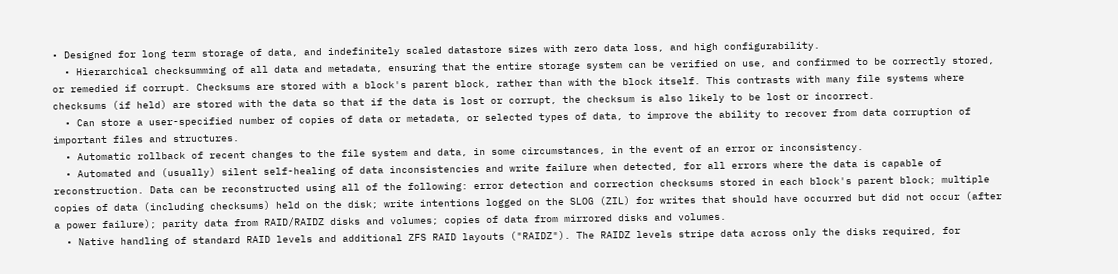• Designed for long term storage of data, and indefinitely scaled datastore sizes with zero data loss, and high configurability.
  • Hierarchical checksumming of all data and metadata, ensuring that the entire storage system can be verified on use, and confirmed to be correctly stored, or remedied if corrupt. Checksums are stored with a block's parent block, rather than with the block itself. This contrasts with many file systems where checksums (if held) are stored with the data so that if the data is lost or corrupt, the checksum is also likely to be lost or incorrect.
  • Can store a user-specified number of copies of data or metadata, or selected types of data, to improve the ability to recover from data corruption of important files and structures.
  • Automatic rollback of recent changes to the file system and data, in some circumstances, in the event of an error or inconsistency.
  • Automated and (usually) silent self-healing of data inconsistencies and write failure when detected, for all errors where the data is capable of reconstruction. Data can be reconstructed using all of the following: error detection and correction checksums stored in each block's parent block; multiple copies of data (including checksums) held on the disk; write intentions logged on the SLOG (ZIL) for writes that should have occurred but did not occur (after a power failure); parity data from RAID/RAIDZ disks and volumes; copies of data from mirrored disks and volumes.
  • Native handling of standard RAID levels and additional ZFS RAID layouts ("RAIDZ"). The RAIDZ levels stripe data across only the disks required, for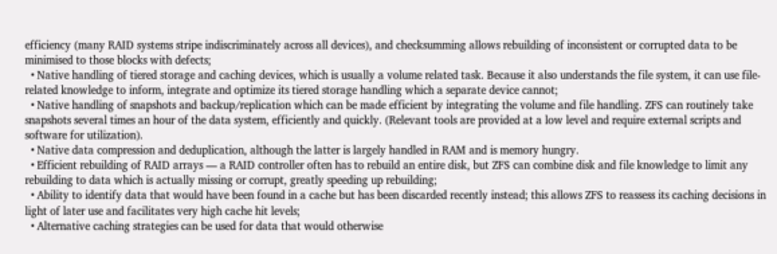efficiency (many RAID systems stripe indiscriminately across all devices), and checksumming allows rebuilding of inconsistent or corrupted data to be minimised to those blocks with defects;
  • Native handling of tiered storage and caching devices, which is usually a volume related task. Because it also understands the file system, it can use file-related knowledge to inform, integrate and optimize its tiered storage handling which a separate device cannot;
  • Native handling of snapshots and backup/replication which can be made efficient by integrating the volume and file handling. ZFS can routinely take snapshots several times an hour of the data system, efficiently and quickly. (Relevant tools are provided at a low level and require external scripts and software for utilization).
  • Native data compression and deduplication, although the latter is largely handled in RAM and is memory hungry.
  • Efficient rebuilding of RAID arrays — a RAID controller often has to rebuild an entire disk, but ZFS can combine disk and file knowledge to limit any rebuilding to data which is actually missing or corrupt, greatly speeding up rebuilding;
  • Ability to identify data that would have been found in a cache but has been discarded recently instead; this allows ZFS to reassess its caching decisions in light of later use and facilitates very high cache hit levels;
  • Alternative caching strategies can be used for data that would otherwise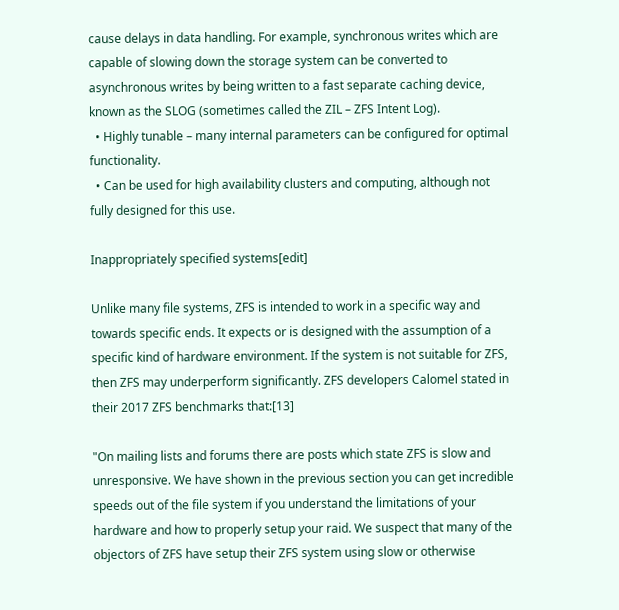cause delays in data handling. For example, synchronous writes which are capable of slowing down the storage system can be converted to asynchronous writes by being written to a fast separate caching device, known as the SLOG (sometimes called the ZIL – ZFS Intent Log).
  • Highly tunable – many internal parameters can be configured for optimal functionality.
  • Can be used for high availability clusters and computing, although not fully designed for this use.

Inappropriately specified systems[edit]

Unlike many file systems, ZFS is intended to work in a specific way and towards specific ends. It expects or is designed with the assumption of a specific kind of hardware environment. If the system is not suitable for ZFS, then ZFS may underperform significantly. ZFS developers Calomel stated in their 2017 ZFS benchmarks that:[13]

"On mailing lists and forums there are posts which state ZFS is slow and unresponsive. We have shown in the previous section you can get incredible speeds out of the file system if you understand the limitations of your hardware and how to properly setup your raid. We suspect that many of the objectors of ZFS have setup their ZFS system using slow or otherwise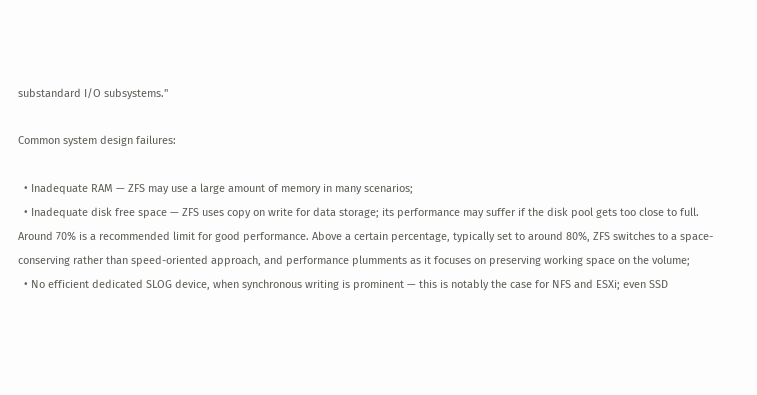substandard I/O subsystems."

Common system design failures:

  • Inadequate RAM — ZFS may use a large amount of memory in many scenarios;
  • Inadequate disk free space — ZFS uses copy on write for data storage; its performance may suffer if the disk pool gets too close to full. Around 70% is a recommended limit for good performance. Above a certain percentage, typically set to around 80%, ZFS switches to a space-conserving rather than speed-oriented approach, and performance plumments as it focuses on preserving working space on the volume;
  • No efficient dedicated SLOG device, when synchronous writing is prominent — this is notably the case for NFS and ESXi; even SSD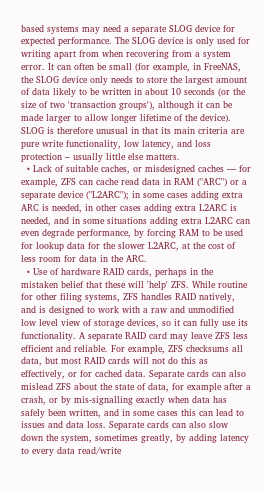based systems may need a separate SLOG device for expected performance. The SLOG device is only used for writing apart from when recovering from a system error. It can often be small (for example, in FreeNAS, the SLOG device only needs to store the largest amount of data likely to be written in about 10 seconds (or the size of two 'transaction groups'), although it can be made larger to allow longer lifetime of the device). SLOG is therefore unusual in that its main criteria are pure write functionality, low latency, and loss protection – usually little else matters.
  • Lack of suitable caches, or misdesigned caches — for example, ZFS can cache read data in RAM ("ARC") or a separate device ("L2ARC"); in some cases adding extra ARC is needed, in other cases adding extra L2ARC is needed, and in some situations adding extra L2ARC can even degrade performance, by forcing RAM to be used for lookup data for the slower L2ARC, at the cost of less room for data in the ARC.
  • Use of hardware RAID cards, perhaps in the mistaken belief that these will 'help' ZFS. While routine for other filing systems, ZFS handles RAID natively, and is designed to work with a raw and unmodified low level view of storage devices, so it can fully use its functionality. A separate RAID card may leave ZFS less efficient and reliable. For example, ZFS checksums all data, but most RAID cards will not do this as effectively, or for cached data. Separate cards can also mislead ZFS about the state of data, for example after a crash, or by mis-signalling exactly when data has safely been written, and in some cases this can lead to issues and data loss. Separate cards can also slow down the system, sometimes greatly, by adding latency to every data read/write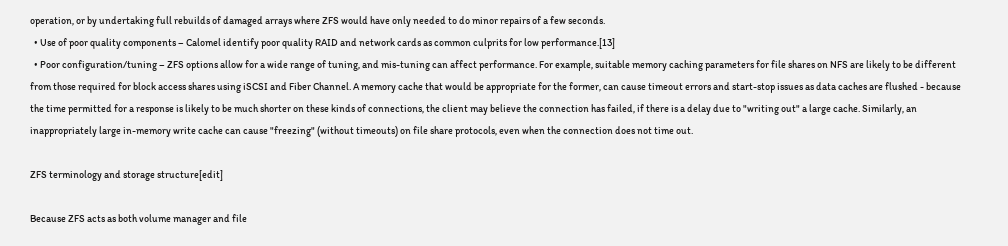operation, or by undertaking full rebuilds of damaged arrays where ZFS would have only needed to do minor repairs of a few seconds.
  • Use of poor quality components – Calomel identify poor quality RAID and network cards as common culprits for low performance.[13]
  • Poor configuration/tuning – ZFS options allow for a wide range of tuning, and mis-tuning can affect performance. For example, suitable memory caching parameters for file shares on NFS are likely to be different from those required for block access shares using iSCSI and Fiber Channel. A memory cache that would be appropriate for the former, can cause timeout errors and start-stop issues as data caches are flushed - because the time permitted for a response is likely to be much shorter on these kinds of connections, the client may believe the connection has failed, if there is a delay due to "writing out" a large cache. Similarly, an inappropriately large in-memory write cache can cause "freezing" (without timeouts) on file share protocols, even when the connection does not time out.

ZFS terminology and storage structure[edit]

Because ZFS acts as both volume manager and file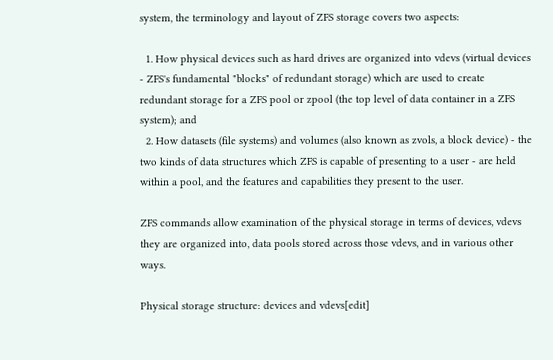system, the terminology and layout of ZFS storage covers two aspects:

  1. How physical devices such as hard drives are organized into vdevs (virtual devices - ZFS's fundamental "blocks" of redundant storage) which are used to create redundant storage for a ZFS pool or zpool (the top level of data container in a ZFS system); and
  2. How datasets (file systems) and volumes (also known as zvols, a block device) - the two kinds of data structures which ZFS is capable of presenting to a user - are held within a pool, and the features and capabilities they present to the user.

ZFS commands allow examination of the physical storage in terms of devices, vdevs they are organized into, data pools stored across those vdevs, and in various other ways.

Physical storage structure: devices and vdevs[edit]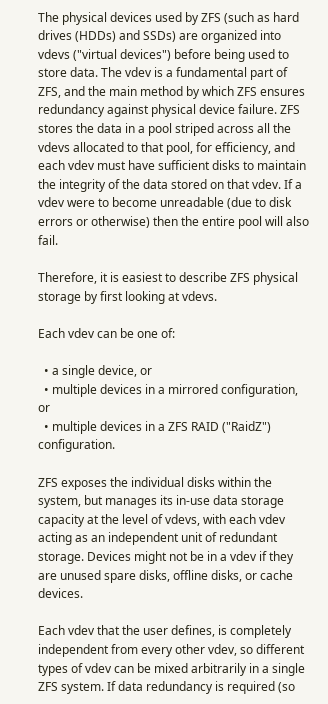The physical devices used by ZFS (such as hard drives (HDDs) and SSDs) are organized into vdevs ("virtual devices") before being used to store data. The vdev is a fundamental part of ZFS, and the main method by which ZFS ensures redundancy against physical device failure. ZFS stores the data in a pool striped across all the vdevs allocated to that pool, for efficiency, and each vdev must have sufficient disks to maintain the integrity of the data stored on that vdev. If a vdev were to become unreadable (due to disk errors or otherwise) then the entire pool will also fail.

Therefore, it is easiest to describe ZFS physical storage by first looking at vdevs.

Each vdev can be one of:

  • a single device, or
  • multiple devices in a mirrored configuration, or
  • multiple devices in a ZFS RAID ("RaidZ") configuration.

ZFS exposes the individual disks within the system, but manages its in-use data storage capacity at the level of vdevs, with each vdev acting as an independent unit of redundant storage. Devices might not be in a vdev if they are unused spare disks, offline disks, or cache devices.

Each vdev that the user defines, is completely independent from every other vdev, so different types of vdev can be mixed arbitrarily in a single ZFS system. If data redundancy is required (so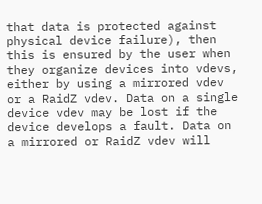that data is protected against physical device failure), then this is ensured by the user when they organize devices into vdevs, either by using a mirrored vdev or a RaidZ vdev. Data on a single device vdev may be lost if the device develops a fault. Data on a mirrored or RaidZ vdev will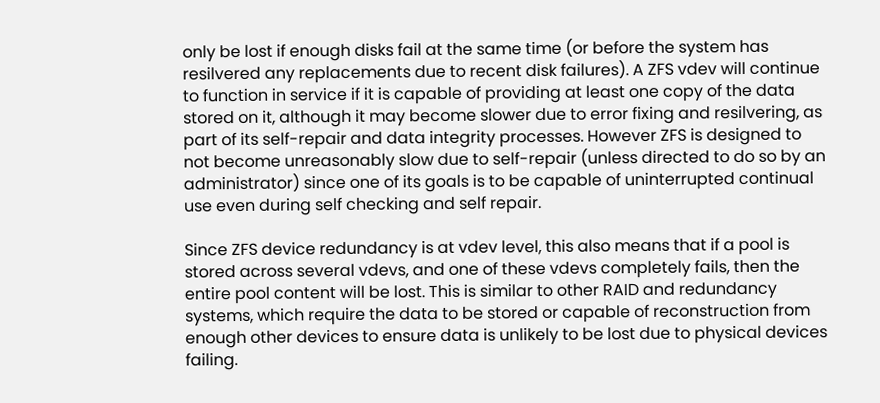only be lost if enough disks fail at the same time (or before the system has resilvered any replacements due to recent disk failures). A ZFS vdev will continue to function in service if it is capable of providing at least one copy of the data stored on it, although it may become slower due to error fixing and resilvering, as part of its self-repair and data integrity processes. However ZFS is designed to not become unreasonably slow due to self-repair (unless directed to do so by an administrator) since one of its goals is to be capable of uninterrupted continual use even during self checking and self repair.

Since ZFS device redundancy is at vdev level, this also means that if a pool is stored across several vdevs, and one of these vdevs completely fails, then the entire pool content will be lost. This is similar to other RAID and redundancy systems, which require the data to be stored or capable of reconstruction from enough other devices to ensure data is unlikely to be lost due to physical devices failing.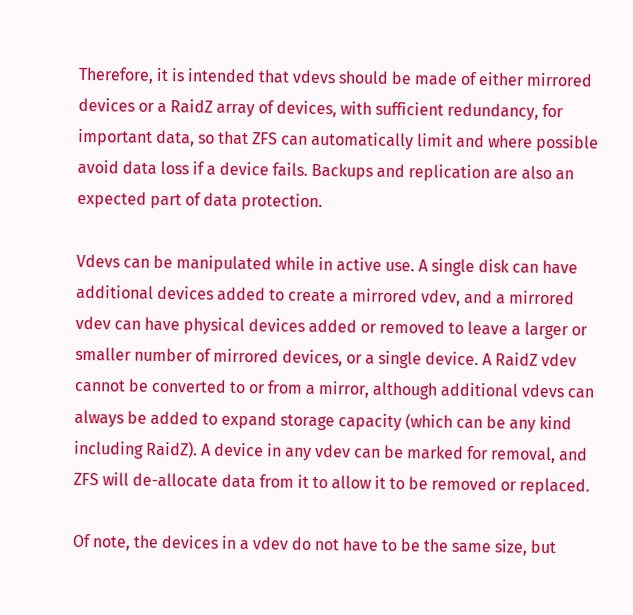Therefore, it is intended that vdevs should be made of either mirrored devices or a RaidZ array of devices, with sufficient redundancy, for important data, so that ZFS can automatically limit and where possible avoid data loss if a device fails. Backups and replication are also an expected part of data protection.

Vdevs can be manipulated while in active use. A single disk can have additional devices added to create a mirrored vdev, and a mirrored vdev can have physical devices added or removed to leave a larger or smaller number of mirrored devices, or a single device. A RaidZ vdev cannot be converted to or from a mirror, although additional vdevs can always be added to expand storage capacity (which can be any kind including RaidZ). A device in any vdev can be marked for removal, and ZFS will de-allocate data from it to allow it to be removed or replaced.

Of note, the devices in a vdev do not have to be the same size, but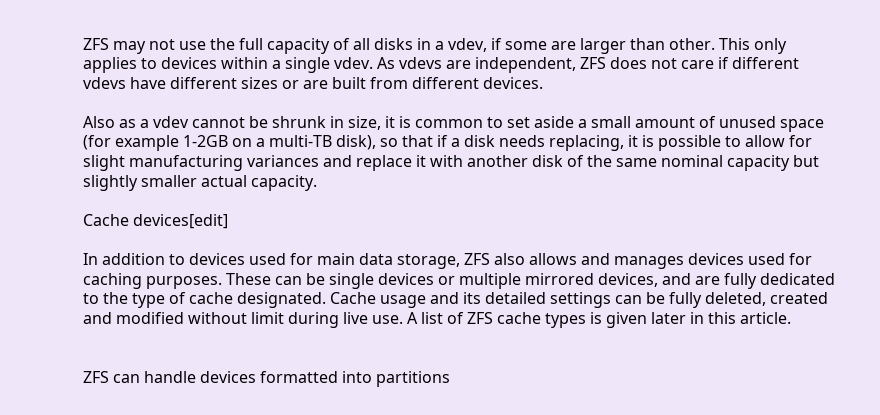ZFS may not use the full capacity of all disks in a vdev, if some are larger than other. This only applies to devices within a single vdev. As vdevs are independent, ZFS does not care if different vdevs have different sizes or are built from different devices.

Also as a vdev cannot be shrunk in size, it is common to set aside a small amount of unused space (for example 1-2GB on a multi-TB disk), so that if a disk needs replacing, it is possible to allow for slight manufacturing variances and replace it with another disk of the same nominal capacity but slightly smaller actual capacity.

Cache devices[edit]

In addition to devices used for main data storage, ZFS also allows and manages devices used for caching purposes. These can be single devices or multiple mirrored devices, and are fully dedicated to the type of cache designated. Cache usage and its detailed settings can be fully deleted, created and modified without limit during live use. A list of ZFS cache types is given later in this article.


ZFS can handle devices formatted into partitions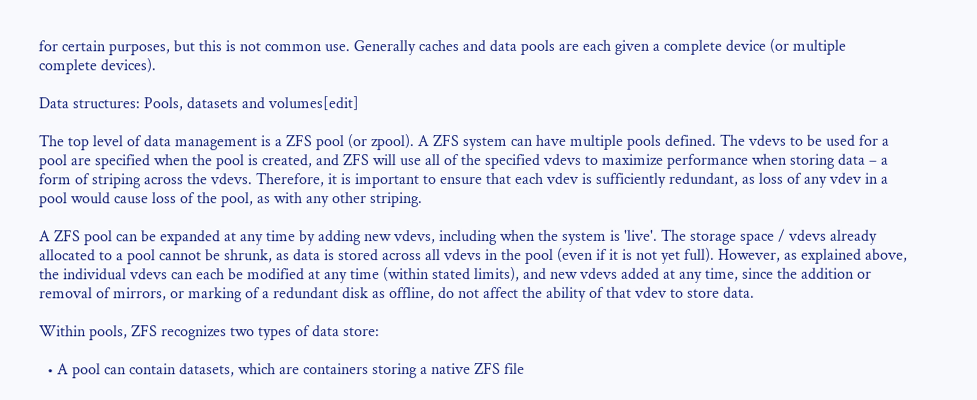for certain purposes, but this is not common use. Generally caches and data pools are each given a complete device (or multiple complete devices).

Data structures: Pools, datasets and volumes[edit]

The top level of data management is a ZFS pool (or zpool). A ZFS system can have multiple pools defined. The vdevs to be used for a pool are specified when the pool is created, and ZFS will use all of the specified vdevs to maximize performance when storing data – a form of striping across the vdevs. Therefore, it is important to ensure that each vdev is sufficiently redundant, as loss of any vdev in a pool would cause loss of the pool, as with any other striping.

A ZFS pool can be expanded at any time by adding new vdevs, including when the system is 'live'. The storage space / vdevs already allocated to a pool cannot be shrunk, as data is stored across all vdevs in the pool (even if it is not yet full). However, as explained above, the individual vdevs can each be modified at any time (within stated limits), and new vdevs added at any time, since the addition or removal of mirrors, or marking of a redundant disk as offline, do not affect the ability of that vdev to store data.

Within pools, ZFS recognizes two types of data store:

  • A pool can contain datasets, which are containers storing a native ZFS file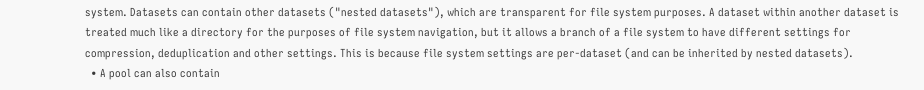system. Datasets can contain other datasets ("nested datasets"), which are transparent for file system purposes. A dataset within another dataset is treated much like a directory for the purposes of file system navigation, but it allows a branch of a file system to have different settings for compression, deduplication and other settings. This is because file system settings are per-dataset (and can be inherited by nested datasets).
  • A pool can also contain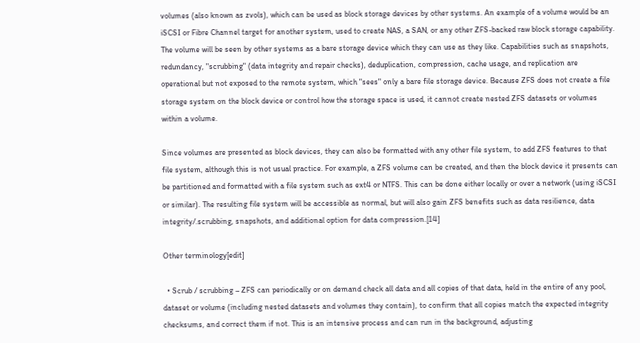volumes (also known as zvols), which can be used as block storage devices by other systems. An example of a volume would be an iSCSI or Fibre Channel target for another system, used to create NAS, a SAN, or any other ZFS-backed raw block storage capability. The volume will be seen by other systems as a bare storage device which they can use as they like. Capabilities such as snapshots, redundancy, "scrubbing" (data integrity and repair checks), deduplication, compression, cache usage, and replication are operational but not exposed to the remote system, which "sees" only a bare file storage device. Because ZFS does not create a file storage system on the block device or control how the storage space is used, it cannot create nested ZFS datasets or volumes within a volume.

Since volumes are presented as block devices, they can also be formatted with any other file system, to add ZFS features to that file system, although this is not usual practice. For example, a ZFS volume can be created, and then the block device it presents can be partitioned and formatted with a file system such as ext4 or NTFS. This can be done either locally or over a network (using iSCSI or similar). The resulting file system will be accessible as normal, but will also gain ZFS benefits such as data resilience, data integrity/.scrubbing, snapshots, and additional option for data compression.[14]

Other terminology[edit]

  • Scrub / scrubbing – ZFS can periodically or on demand check all data and all copies of that data, held in the entire of any pool, dataset or volume (including nested datasets and volumes they contain), to confirm that all copies match the expected integrity checksums, and correct them if not. This is an intensive process and can run in the background, adjusting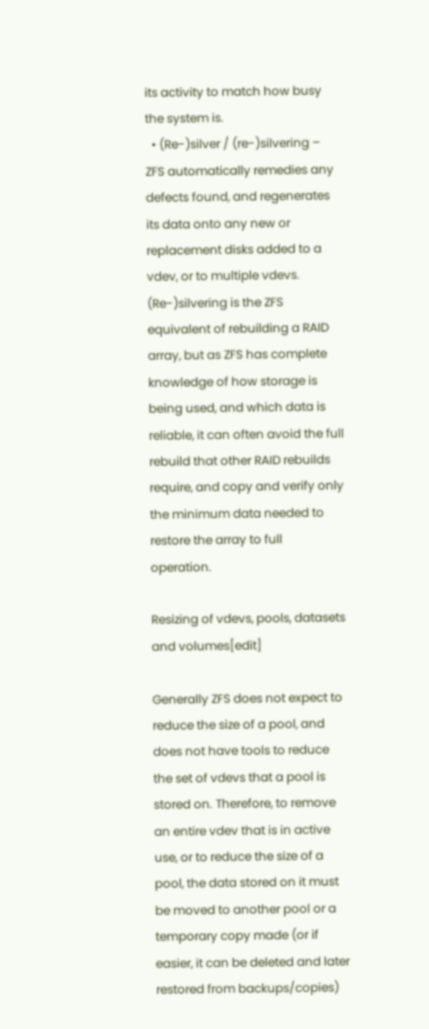its activity to match how busy the system is.
  • (Re-)silver / (re-)silvering – ZFS automatically remedies any defects found, and regenerates its data onto any new or replacement disks added to a vdev, or to multiple vdevs. (Re-)silvering is the ZFS equivalent of rebuilding a RAID array, but as ZFS has complete knowledge of how storage is being used, and which data is reliable, it can often avoid the full rebuild that other RAID rebuilds require, and copy and verify only the minimum data needed to restore the array to full operation.

Resizing of vdevs, pools, datasets and volumes[edit]

Generally ZFS does not expect to reduce the size of a pool, and does not have tools to reduce the set of vdevs that a pool is stored on. Therefore, to remove an entire vdev that is in active use, or to reduce the size of a pool, the data stored on it must be moved to another pool or a temporary copy made (or if easier, it can be deleted and later restored from backups/copies)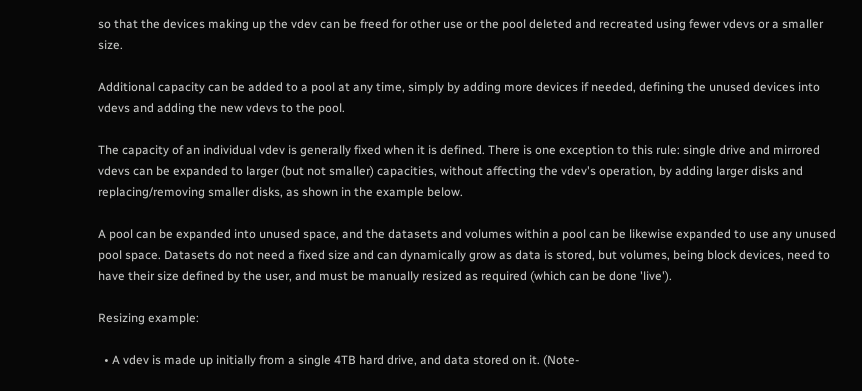so that the devices making up the vdev can be freed for other use or the pool deleted and recreated using fewer vdevs or a smaller size.

Additional capacity can be added to a pool at any time, simply by adding more devices if needed, defining the unused devices into vdevs and adding the new vdevs to the pool.

The capacity of an individual vdev is generally fixed when it is defined. There is one exception to this rule: single drive and mirrored vdevs can be expanded to larger (but not smaller) capacities, without affecting the vdev's operation, by adding larger disks and replacing/removing smaller disks, as shown in the example below.

A pool can be expanded into unused space, and the datasets and volumes within a pool can be likewise expanded to use any unused pool space. Datasets do not need a fixed size and can dynamically grow as data is stored, but volumes, being block devices, need to have their size defined by the user, and must be manually resized as required (which can be done 'live').

Resizing example:

  • A vdev is made up initially from a single 4TB hard drive, and data stored on it. (Note-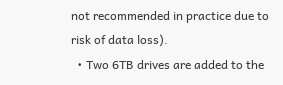not recommended in practice due to risk of data loss).
  • Two 6TB drives are added to the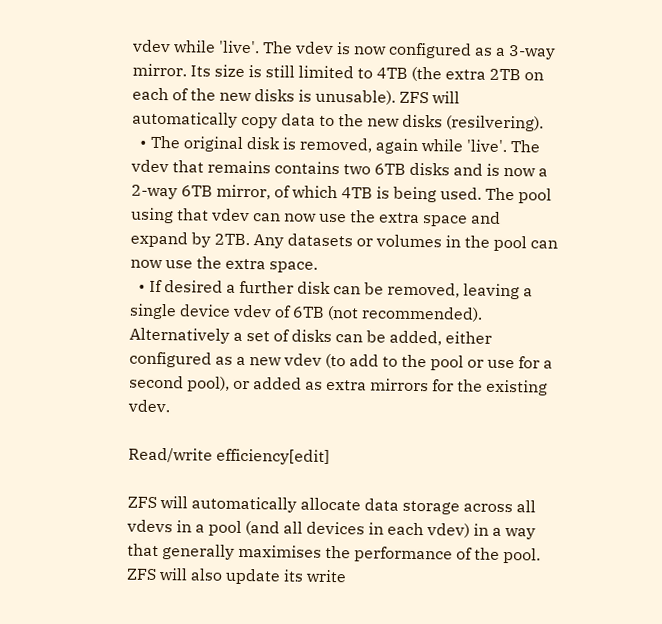vdev while 'live'. The vdev is now configured as a 3-way mirror. Its size is still limited to 4TB (the extra 2TB on each of the new disks is unusable). ZFS will automatically copy data to the new disks (resilvering).
  • The original disk is removed, again while 'live'. The vdev that remains contains two 6TB disks and is now a 2-way 6TB mirror, of which 4TB is being used. The pool using that vdev can now use the extra space and expand by 2TB. Any datasets or volumes in the pool can now use the extra space.
  • If desired a further disk can be removed, leaving a single device vdev of 6TB (not recommended). Alternatively a set of disks can be added, either configured as a new vdev (to add to the pool or use for a second pool), or added as extra mirrors for the existing vdev.

Read/write efficiency[edit]

ZFS will automatically allocate data storage across all vdevs in a pool (and all devices in each vdev) in a way that generally maximises the performance of the pool. ZFS will also update its write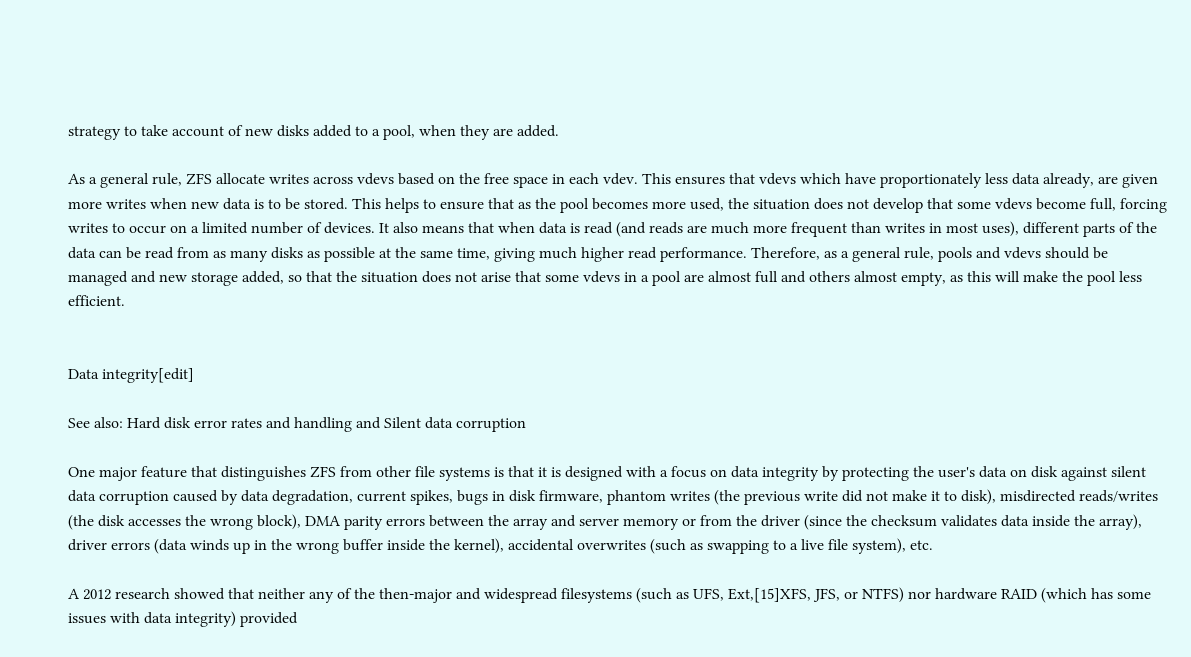strategy to take account of new disks added to a pool, when they are added.

As a general rule, ZFS allocate writes across vdevs based on the free space in each vdev. This ensures that vdevs which have proportionately less data already, are given more writes when new data is to be stored. This helps to ensure that as the pool becomes more used, the situation does not develop that some vdevs become full, forcing writes to occur on a limited number of devices. It also means that when data is read (and reads are much more frequent than writes in most uses), different parts of the data can be read from as many disks as possible at the same time, giving much higher read performance. Therefore, as a general rule, pools and vdevs should be managed and new storage added, so that the situation does not arise that some vdevs in a pool are almost full and others almost empty, as this will make the pool less efficient.


Data integrity[edit]

See also: Hard disk error rates and handling and Silent data corruption

One major feature that distinguishes ZFS from other file systems is that it is designed with a focus on data integrity by protecting the user's data on disk against silent data corruption caused by data degradation, current spikes, bugs in disk firmware, phantom writes (the previous write did not make it to disk), misdirected reads/writes (the disk accesses the wrong block), DMA parity errors between the array and server memory or from the driver (since the checksum validates data inside the array), driver errors (data winds up in the wrong buffer inside the kernel), accidental overwrites (such as swapping to a live file system), etc.

A 2012 research showed that neither any of the then-major and widespread filesystems (such as UFS, Ext,[15]XFS, JFS, or NTFS) nor hardware RAID (which has some issues with data integrity) provided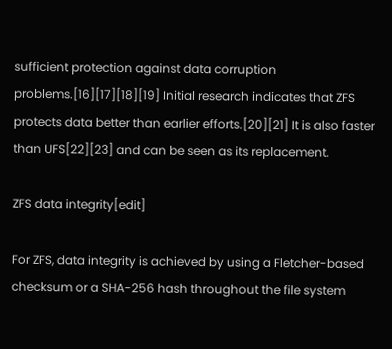sufficient protection against data corruption problems.[16][17][18][19] Initial research indicates that ZFS protects data better than earlier efforts.[20][21] It is also faster than UFS[22][23] and can be seen as its replacement.

ZFS data integrity[edit]

For ZFS, data integrity is achieved by using a Fletcher-based checksum or a SHA-256 hash throughout the file system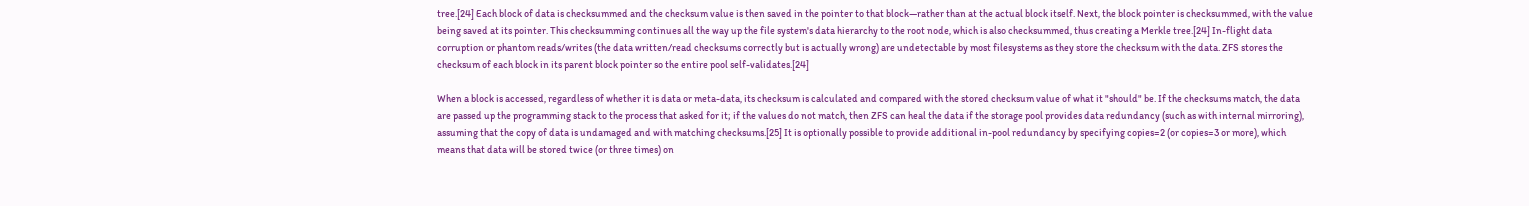tree.[24] Each block of data is checksummed and the checksum value is then saved in the pointer to that block—rather than at the actual block itself. Next, the block pointer is checksummed, with the value being saved at its pointer. This checksumming continues all the way up the file system's data hierarchy to the root node, which is also checksummed, thus creating a Merkle tree.[24] In-flight data corruption or phantom reads/writes (the data written/read checksums correctly but is actually wrong) are undetectable by most filesystems as they store the checksum with the data. ZFS stores the checksum of each block in its parent block pointer so the entire pool self-validates.[24]

When a block is accessed, regardless of whether it is data or meta-data, its checksum is calculated and compared with the stored checksum value of what it "should" be. If the checksums match, the data are passed up the programming stack to the process that asked for it; if the values do not match, then ZFS can heal the data if the storage pool provides data redundancy (such as with internal mirroring), assuming that the copy of data is undamaged and with matching checksums.[25] It is optionally possible to provide additional in-pool redundancy by specifying copies=2 (or copies=3 or more), which means that data will be stored twice (or three times) on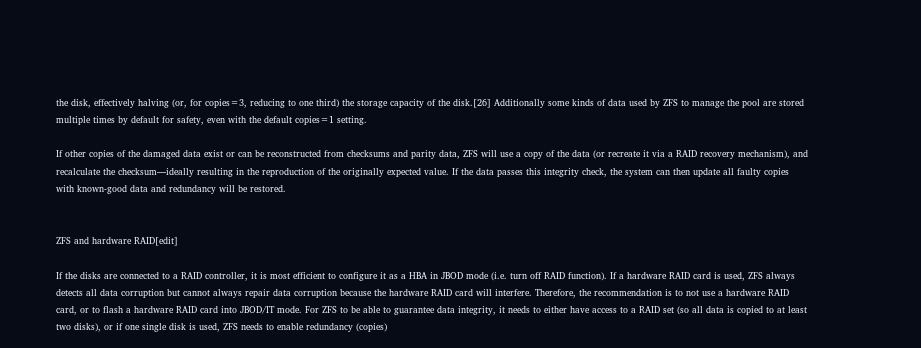the disk, effectively halving (or, for copies=3, reducing to one third) the storage capacity of the disk.[26] Additionally some kinds of data used by ZFS to manage the pool are stored multiple times by default for safety, even with the default copies=1 setting.

If other copies of the damaged data exist or can be reconstructed from checksums and parity data, ZFS will use a copy of the data (or recreate it via a RAID recovery mechanism), and recalculate the checksum—ideally resulting in the reproduction of the originally expected value. If the data passes this integrity check, the system can then update all faulty copies with known-good data and redundancy will be restored.


ZFS and hardware RAID[edit]

If the disks are connected to a RAID controller, it is most efficient to configure it as a HBA in JBOD mode (i.e. turn off RAID function). If a hardware RAID card is used, ZFS always detects all data corruption but cannot always repair data corruption because the hardware RAID card will interfere. Therefore, the recommendation is to not use a hardware RAID card, or to flash a hardware RAID card into JBOD/IT mode. For ZFS to be able to guarantee data integrity, it needs to either have access to a RAID set (so all data is copied to at least two disks), or if one single disk is used, ZFS needs to enable redundancy (copies)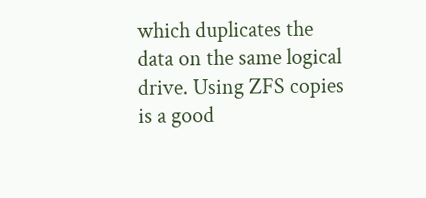which duplicates the data on the same logical drive. Using ZFS copies is a good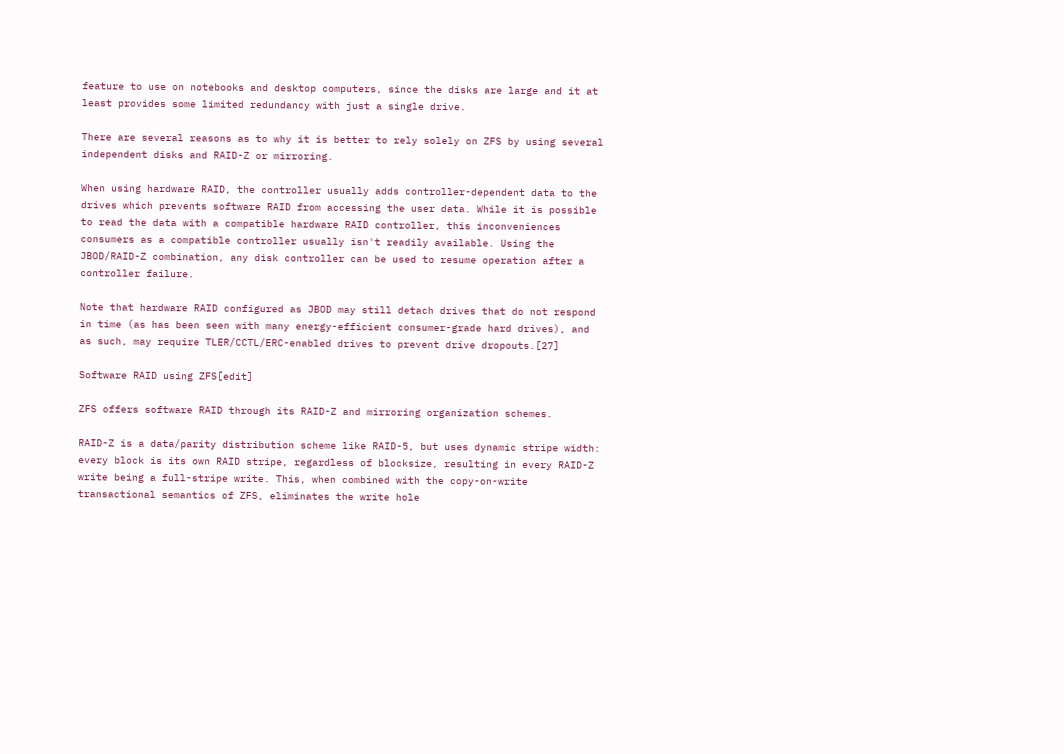feature to use on notebooks and desktop computers, since the disks are large and it at least provides some limited redundancy with just a single drive.

There are several reasons as to why it is better to rely solely on ZFS by using several independent disks and RAID-Z or mirroring.

When using hardware RAID, the controller usually adds controller-dependent data to the drives which prevents software RAID from accessing the user data. While it is possible to read the data with a compatible hardware RAID controller, this inconveniences consumers as a compatible controller usually isn't readily available. Using the JBOD/RAID-Z combination, any disk controller can be used to resume operation after a controller failure.

Note that hardware RAID configured as JBOD may still detach drives that do not respond in time (as has been seen with many energy-efficient consumer-grade hard drives), and as such, may require TLER/CCTL/ERC-enabled drives to prevent drive dropouts.[27]

Software RAID using ZFS[edit]

ZFS offers software RAID through its RAID-Z and mirroring organization schemes.

RAID-Z is a data/parity distribution scheme like RAID-5, but uses dynamic stripe width: every block is its own RAID stripe, regardless of blocksize, resulting in every RAID-Z write being a full-stripe write. This, when combined with the copy-on-write transactional semantics of ZFS, eliminates the write hole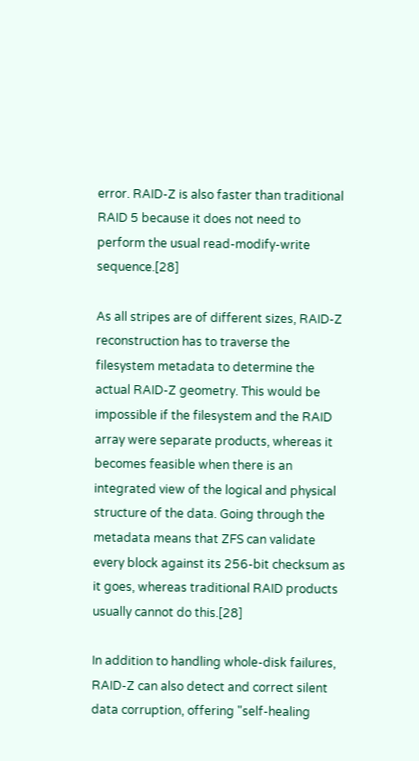error. RAID-Z is also faster than traditional RAID 5 because it does not need to perform the usual read-modify-write sequence.[28]

As all stripes are of different sizes, RAID-Z reconstruction has to traverse the filesystem metadata to determine the actual RAID-Z geometry. This would be impossible if the filesystem and the RAID array were separate products, whereas it becomes feasible when there is an integrated view of the logical and physical structure of the data. Going through the metadata means that ZFS can validate every block against its 256-bit checksum as it goes, whereas traditional RAID products usually cannot do this.[28]

In addition to handling whole-disk failures, RAID-Z can also detect and correct silent data corruption, offering "self-healing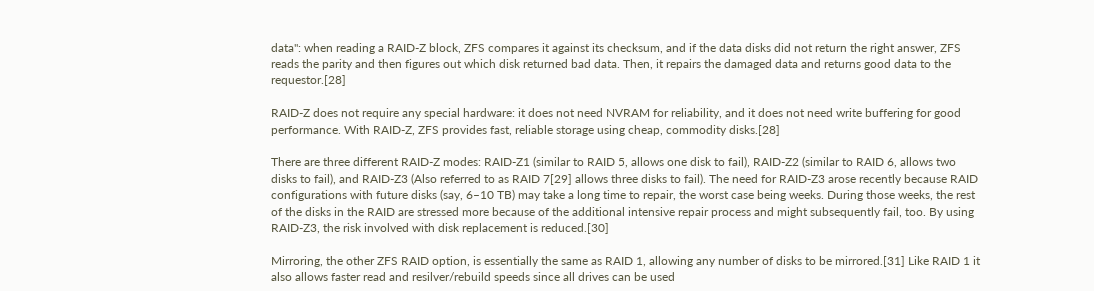data": when reading a RAID-Z block, ZFS compares it against its checksum, and if the data disks did not return the right answer, ZFS reads the parity and then figures out which disk returned bad data. Then, it repairs the damaged data and returns good data to the requestor.[28]

RAID-Z does not require any special hardware: it does not need NVRAM for reliability, and it does not need write buffering for good performance. With RAID-Z, ZFS provides fast, reliable storage using cheap, commodity disks.[28]

There are three different RAID-Z modes: RAID-Z1 (similar to RAID 5, allows one disk to fail), RAID-Z2 (similar to RAID 6, allows two disks to fail), and RAID-Z3 (Also referred to as RAID 7[29] allows three disks to fail). The need for RAID-Z3 arose recently because RAID configurations with future disks (say, 6–10 TB) may take a long time to repair, the worst case being weeks. During those weeks, the rest of the disks in the RAID are stressed more because of the additional intensive repair process and might subsequently fail, too. By using RAID-Z3, the risk involved with disk replacement is reduced.[30]

Mirroring, the other ZFS RAID option, is essentially the same as RAID 1, allowing any number of disks to be mirrored.[31] Like RAID 1 it also allows faster read and resilver/rebuild speeds since all drives can be used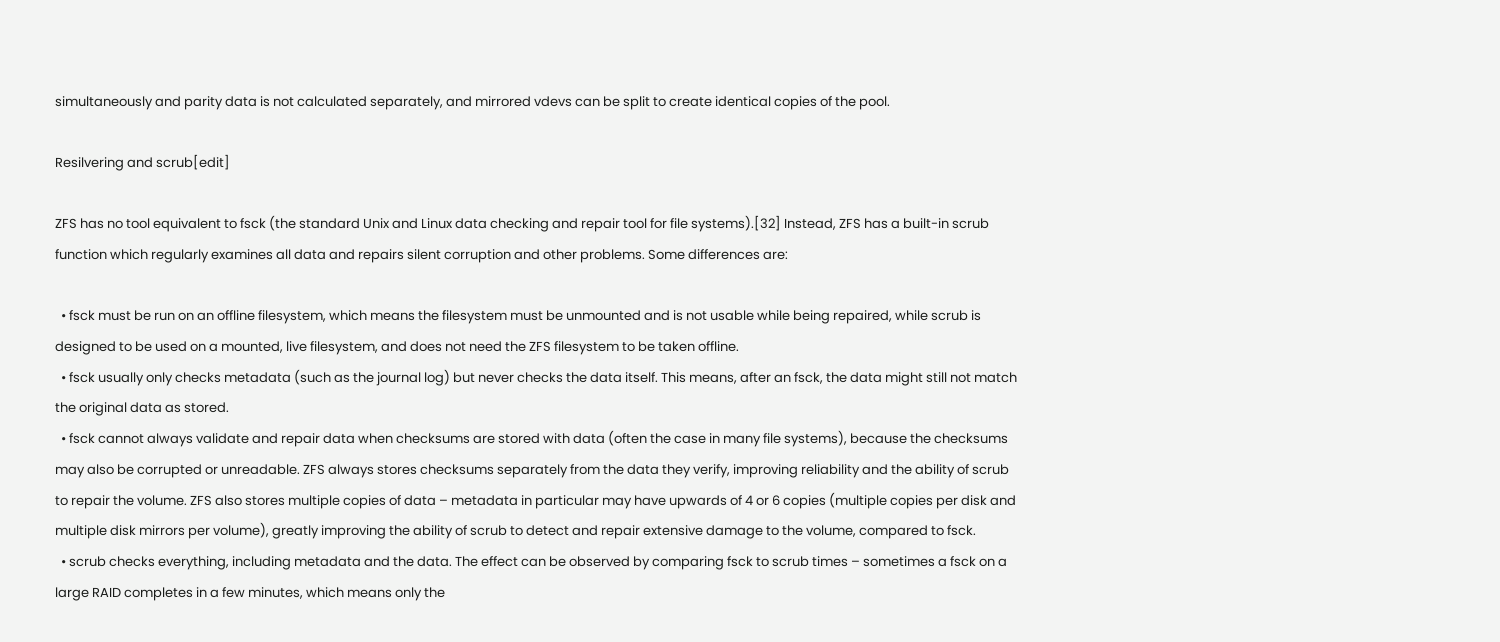simultaneously and parity data is not calculated separately, and mirrored vdevs can be split to create identical copies of the pool.

Resilvering and scrub[edit]

ZFS has no tool equivalent to fsck (the standard Unix and Linux data checking and repair tool for file systems).[32] Instead, ZFS has a built-in scrub function which regularly examines all data and repairs silent corruption and other problems. Some differences are:

  • fsck must be run on an offline filesystem, which means the filesystem must be unmounted and is not usable while being repaired, while scrub is designed to be used on a mounted, live filesystem, and does not need the ZFS filesystem to be taken offline.
  • fsck usually only checks metadata (such as the journal log) but never checks the data itself. This means, after an fsck, the data might still not match the original data as stored.
  • fsck cannot always validate and repair data when checksums are stored with data (often the case in many file systems), because the checksums may also be corrupted or unreadable. ZFS always stores checksums separately from the data they verify, improving reliability and the ability of scrub to repair the volume. ZFS also stores multiple copies of data – metadata in particular may have upwards of 4 or 6 copies (multiple copies per disk and multiple disk mirrors per volume), greatly improving the ability of scrub to detect and repair extensive damage to the volume, compared to fsck.
  • scrub checks everything, including metadata and the data. The effect can be observed by comparing fsck to scrub times – sometimes a fsck on a large RAID completes in a few minutes, which means only the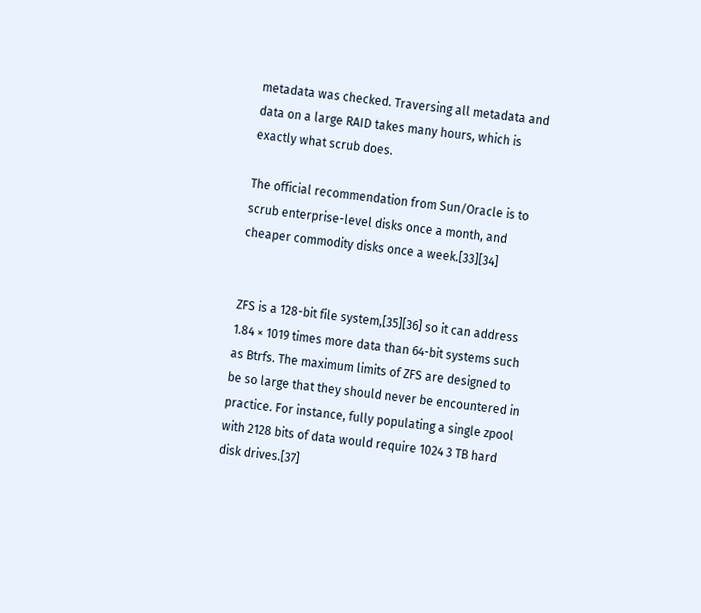metadata was checked. Traversing all metadata and data on a large RAID takes many hours, which is exactly what scrub does.

The official recommendation from Sun/Oracle is to scrub enterprise-level disks once a month, and cheaper commodity disks once a week.[33][34]


ZFS is a 128-bit file system,[35][36] so it can address 1.84 × 1019 times more data than 64-bit systems such as Btrfs. The maximum limits of ZFS are designed to be so large that they should never be encountered in practice. For instance, fully populating a single zpool with 2128 bits of data would require 1024 3 TB hard disk drives.[37]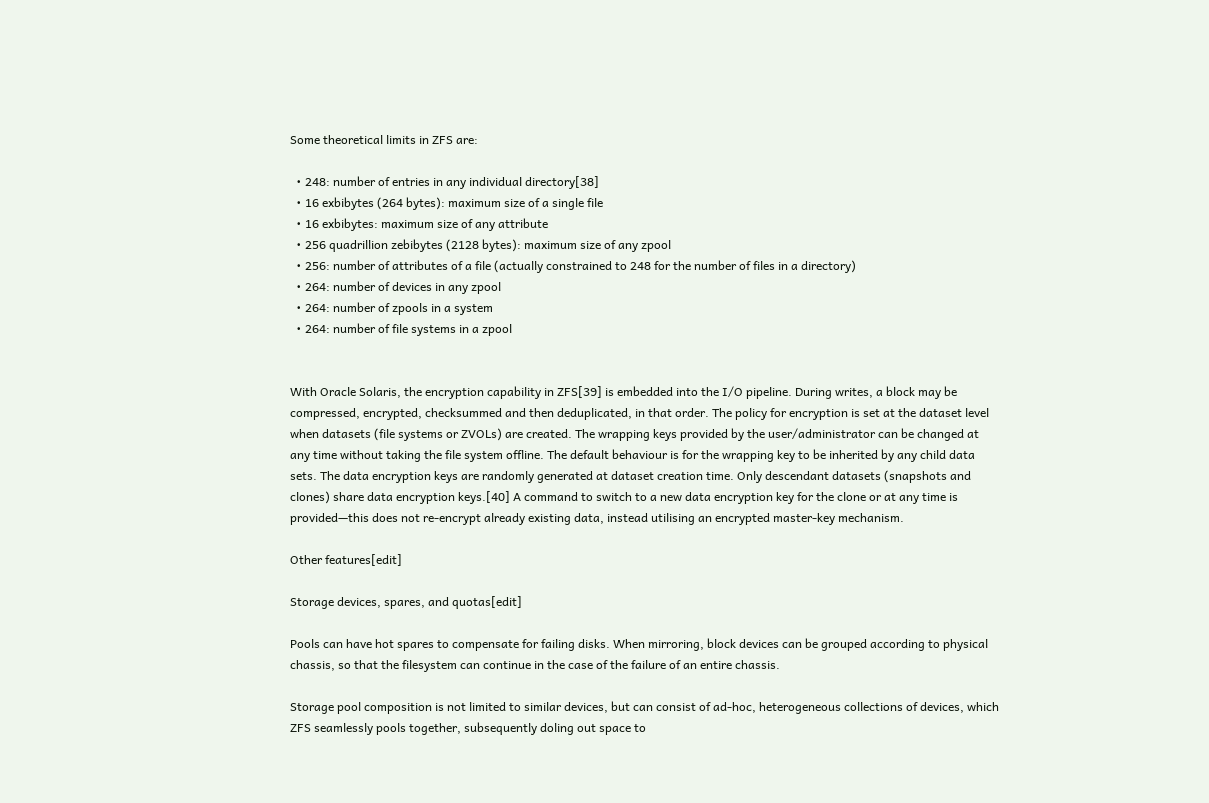Some theoretical limits in ZFS are:

  • 248: number of entries in any individual directory[38]
  • 16 exbibytes (264 bytes): maximum size of a single file
  • 16 exbibytes: maximum size of any attribute
  • 256 quadrillion zebibytes (2128 bytes): maximum size of any zpool
  • 256: number of attributes of a file (actually constrained to 248 for the number of files in a directory)
  • 264: number of devices in any zpool
  • 264: number of zpools in a system
  • 264: number of file systems in a zpool


With Oracle Solaris, the encryption capability in ZFS[39] is embedded into the I/O pipeline. During writes, a block may be compressed, encrypted, checksummed and then deduplicated, in that order. The policy for encryption is set at the dataset level when datasets (file systems or ZVOLs) are created. The wrapping keys provided by the user/administrator can be changed at any time without taking the file system offline. The default behaviour is for the wrapping key to be inherited by any child data sets. The data encryption keys are randomly generated at dataset creation time. Only descendant datasets (snapshots and clones) share data encryption keys.[40] A command to switch to a new data encryption key for the clone or at any time is provided—this does not re-encrypt already existing data, instead utilising an encrypted master-key mechanism.

Other features[edit]

Storage devices, spares, and quotas[edit]

Pools can have hot spares to compensate for failing disks. When mirroring, block devices can be grouped according to physical chassis, so that the filesystem can continue in the case of the failure of an entire chassis.

Storage pool composition is not limited to similar devices, but can consist of ad-hoc, heterogeneous collections of devices, which ZFS seamlessly pools together, subsequently doling out space to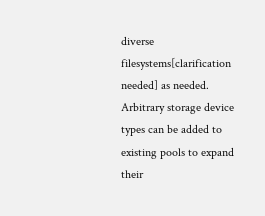diverse filesystems[clarification needed] as needed. Arbitrary storage device types can be added to existing pools to expand their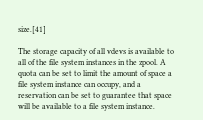size.[41]

The storage capacity of all vdevs is available to all of the file system instances in the zpool. A quota can be set to limit the amount of space a file system instance can occupy, and a reservation can be set to guarantee that space will be available to a file system instance.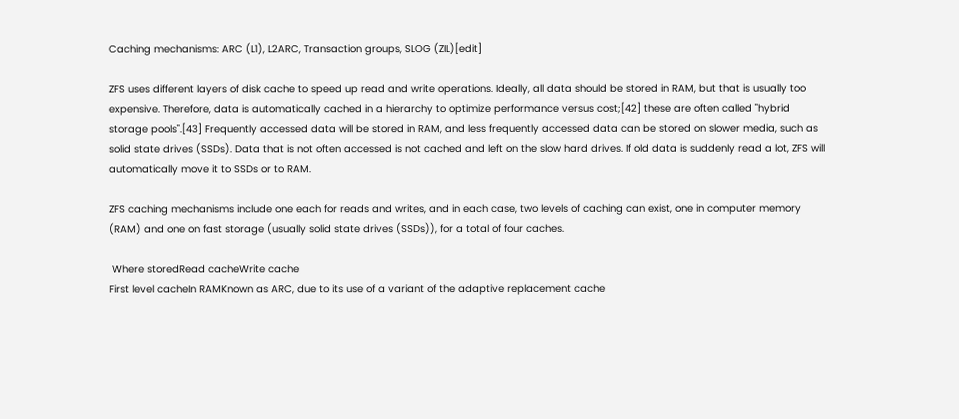Caching mechanisms: ARC (L1), L2ARC, Transaction groups, SLOG (ZIL)[edit]

ZFS uses different layers of disk cache to speed up read and write operations. Ideally, all data should be stored in RAM, but that is usually too expensive. Therefore, data is automatically cached in a hierarchy to optimize performance versus cost;[42] these are often called "hybrid storage pools".[43] Frequently accessed data will be stored in RAM, and less frequently accessed data can be stored on slower media, such as solid state drives (SSDs). Data that is not often accessed is not cached and left on the slow hard drives. If old data is suddenly read a lot, ZFS will automatically move it to SSDs or to RAM.

ZFS caching mechanisms include one each for reads and writes, and in each case, two levels of caching can exist, one in computer memory (RAM) and one on fast storage (usually solid state drives (SSDs)), for a total of four caches.

 Where storedRead cacheWrite cache
First level cacheIn RAMKnown as ARC, due to its use of a variant of the adaptive replacement cache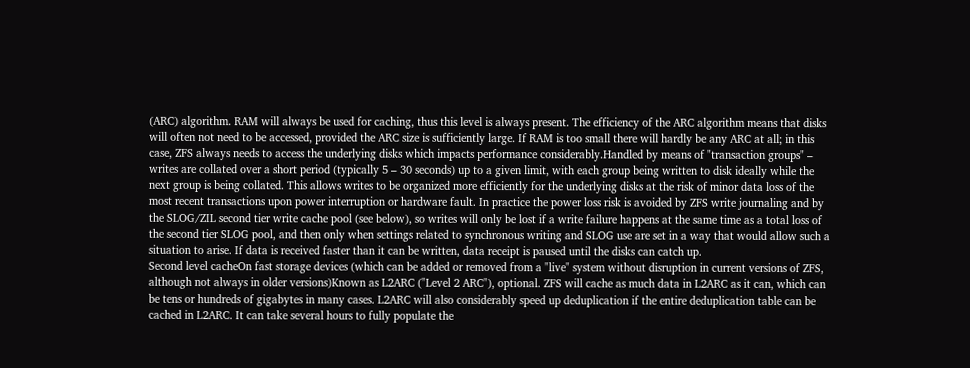(ARC) algorithm. RAM will always be used for caching, thus this level is always present. The efficiency of the ARC algorithm means that disks will often not need to be accessed, provided the ARC size is sufficiently large. If RAM is too small there will hardly be any ARC at all; in this case, ZFS always needs to access the underlying disks which impacts performance considerably.Handled by means of "transaction groups" – writes are collated over a short period (typically 5 – 30 seconds) up to a given limit, with each group being written to disk ideally while the next group is being collated. This allows writes to be organized more efficiently for the underlying disks at the risk of minor data loss of the most recent transactions upon power interruption or hardware fault. In practice the power loss risk is avoided by ZFS write journaling and by the SLOG/ZIL second tier write cache pool (see below), so writes will only be lost if a write failure happens at the same time as a total loss of the second tier SLOG pool, and then only when settings related to synchronous writing and SLOG use are set in a way that would allow such a situation to arise. If data is received faster than it can be written, data receipt is paused until the disks can catch up.
Second level cacheOn fast storage devices (which can be added or removed from a "live" system without disruption in current versions of ZFS, although not always in older versions)Known as L2ARC ("Level 2 ARC"), optional. ZFS will cache as much data in L2ARC as it can, which can be tens or hundreds of gigabytes in many cases. L2ARC will also considerably speed up deduplication if the entire deduplication table can be cached in L2ARC. It can take several hours to fully populate the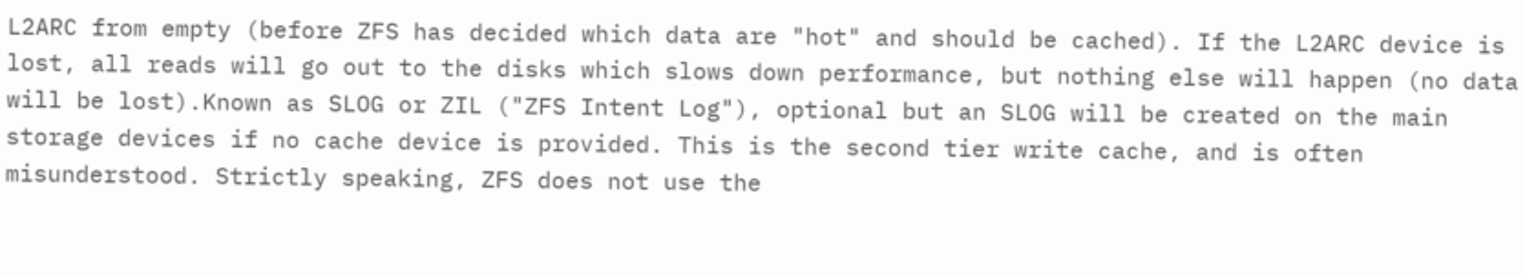L2ARC from empty (before ZFS has decided which data are "hot" and should be cached). If the L2ARC device is lost, all reads will go out to the disks which slows down performance, but nothing else will happen (no data will be lost).Known as SLOG or ZIL ("ZFS Intent Log"), optional but an SLOG will be created on the main storage devices if no cache device is provided. This is the second tier write cache, and is often misunderstood. Strictly speaking, ZFS does not use the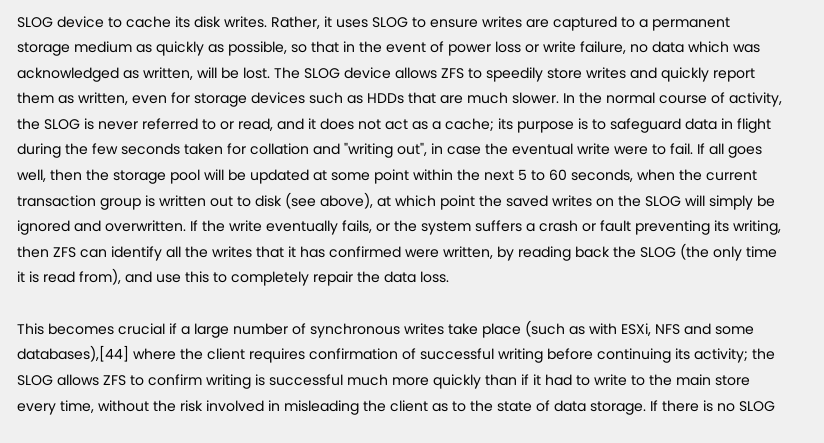SLOG device to cache its disk writes. Rather, it uses SLOG to ensure writes are captured to a permanent storage medium as quickly as possible, so that in the event of power loss or write failure, no data which was acknowledged as written, will be lost. The SLOG device allows ZFS to speedily store writes and quickly report them as written, even for storage devices such as HDDs that are much slower. In the normal course of activity, the SLOG is never referred to or read, and it does not act as a cache; its purpose is to safeguard data in flight during the few seconds taken for collation and "writing out", in case the eventual write were to fail. If all goes well, then the storage pool will be updated at some point within the next 5 to 60 seconds, when the current transaction group is written out to disk (see above), at which point the saved writes on the SLOG will simply be ignored and overwritten. If the write eventually fails, or the system suffers a crash or fault preventing its writing, then ZFS can identify all the writes that it has confirmed were written, by reading back the SLOG (the only time it is read from), and use this to completely repair the data loss.

This becomes crucial if a large number of synchronous writes take place (such as with ESXi, NFS and some databases),[44] where the client requires confirmation of successful writing before continuing its activity; the SLOG allows ZFS to confirm writing is successful much more quickly than if it had to write to the main store every time, without the risk involved in misleading the client as to the state of data storage. If there is no SLOG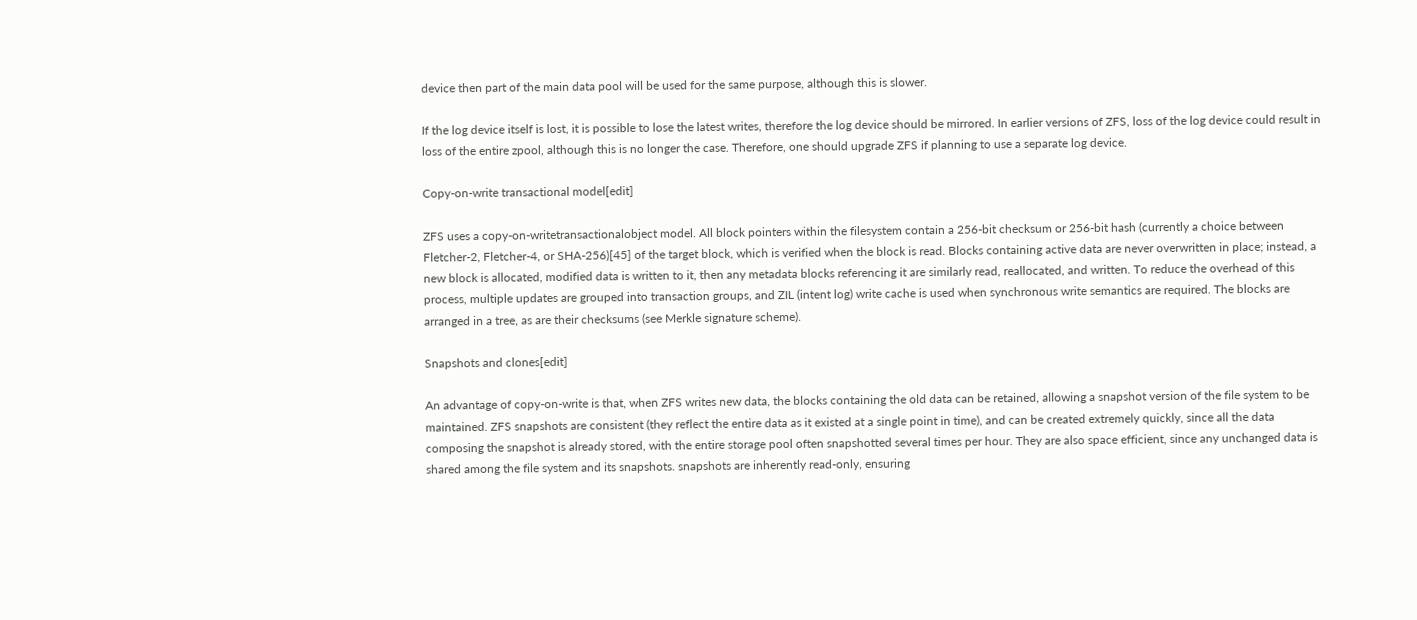device then part of the main data pool will be used for the same purpose, although this is slower.

If the log device itself is lost, it is possible to lose the latest writes, therefore the log device should be mirrored. In earlier versions of ZFS, loss of the log device could result in loss of the entire zpool, although this is no longer the case. Therefore, one should upgrade ZFS if planning to use a separate log device.

Copy-on-write transactional model[edit]

ZFS uses a copy-on-writetransactionalobject model. All block pointers within the filesystem contain a 256-bit checksum or 256-bit hash (currently a choice between Fletcher-2, Fletcher-4, or SHA-256)[45] of the target block, which is verified when the block is read. Blocks containing active data are never overwritten in place; instead, a new block is allocated, modified data is written to it, then any metadata blocks referencing it are similarly read, reallocated, and written. To reduce the overhead of this process, multiple updates are grouped into transaction groups, and ZIL (intent log) write cache is used when synchronous write semantics are required. The blocks are arranged in a tree, as are their checksums (see Merkle signature scheme).

Snapshots and clones[edit]

An advantage of copy-on-write is that, when ZFS writes new data, the blocks containing the old data can be retained, allowing a snapshot version of the file system to be maintained. ZFS snapshots are consistent (they reflect the entire data as it existed at a single point in time), and can be created extremely quickly, since all the data composing the snapshot is already stored, with the entire storage pool often snapshotted several times per hour. They are also space efficient, since any unchanged data is shared among the file system and its snapshots. snapshots are inherently read-only, ensuring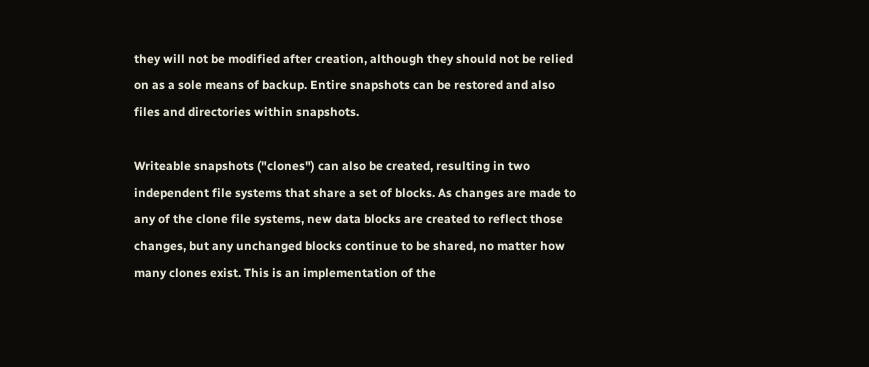they will not be modified after creation, although they should not be relied on as a sole means of backup. Entire snapshots can be restored and also files and directories within snapshots.

Writeable snapshots ("clones") can also be created, resulting in two independent file systems that share a set of blocks. As changes are made to any of the clone file systems, new data blocks are created to reflect those changes, but any unchanged blocks continue to be shared, no matter how many clones exist. This is an implementation of the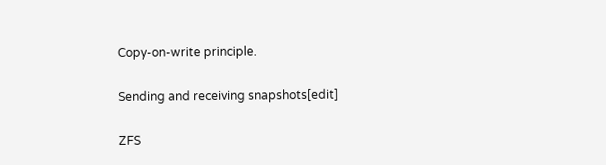Copy-on-write principle.

Sending and receiving snapshots[edit]

ZFS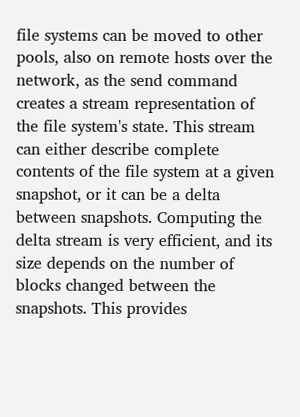file systems can be moved to other pools, also on remote hosts over the network, as the send command creates a stream representation of the file system's state. This stream can either describe complete contents of the file system at a given snapshot, or it can be a delta between snapshots. Computing the delta stream is very efficient, and its size depends on the number of blocks changed between the snapshots. This provides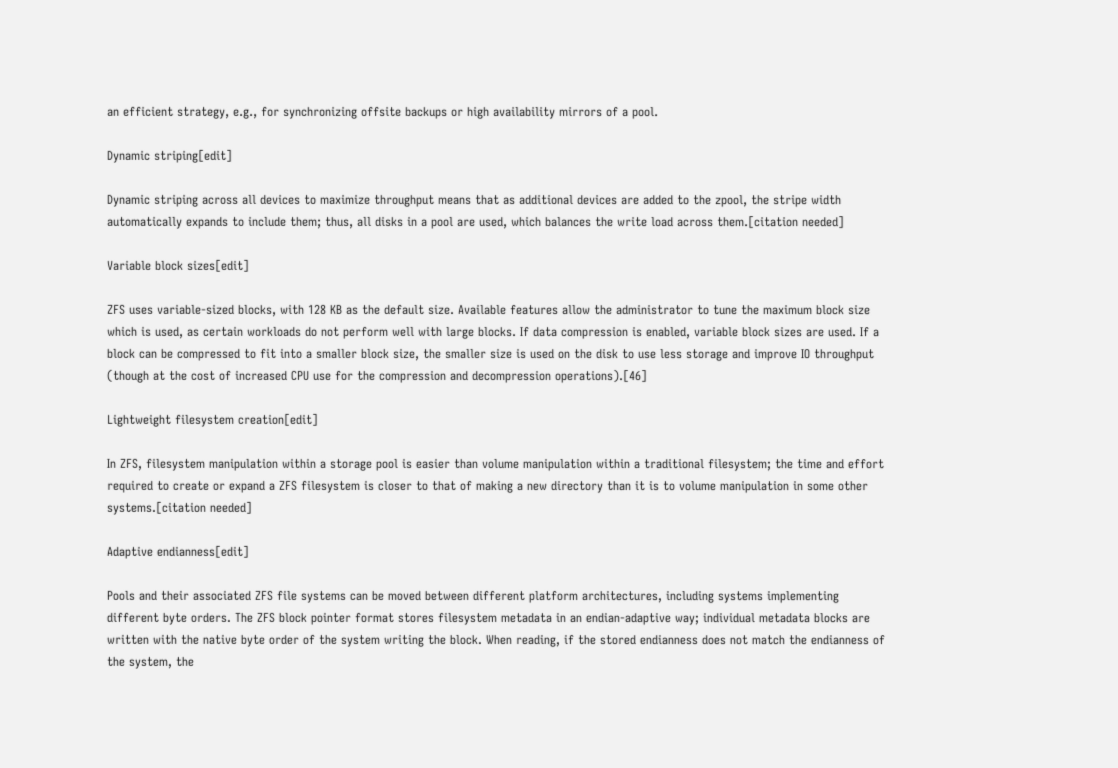an efficient strategy, e.g., for synchronizing offsite backups or high availability mirrors of a pool.

Dynamic striping[edit]

Dynamic striping across all devices to maximize throughput means that as additional devices are added to the zpool, the stripe width automatically expands to include them; thus, all disks in a pool are used, which balances the write load across them.[citation needed]

Variable block sizes[edit]

ZFS uses variable-sized blocks, with 128 KB as the default size. Available features allow the administrator to tune the maximum block size which is used, as certain workloads do not perform well with large blocks. If data compression is enabled, variable block sizes are used. If a block can be compressed to fit into a smaller block size, the smaller size is used on the disk to use less storage and improve IO throughput (though at the cost of increased CPU use for the compression and decompression operations).[46]

Lightweight filesystem creation[edit]

In ZFS, filesystem manipulation within a storage pool is easier than volume manipulation within a traditional filesystem; the time and effort required to create or expand a ZFS filesystem is closer to that of making a new directory than it is to volume manipulation in some other systems.[citation needed]

Adaptive endianness[edit]

Pools and their associated ZFS file systems can be moved between different platform architectures, including systems implementing different byte orders. The ZFS block pointer format stores filesystem metadata in an endian-adaptive way; individual metadata blocks are written with the native byte order of the system writing the block. When reading, if the stored endianness does not match the endianness of the system, the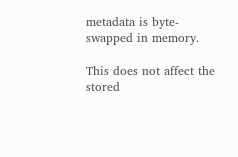metadata is byte-swapped in memory.

This does not affect the stored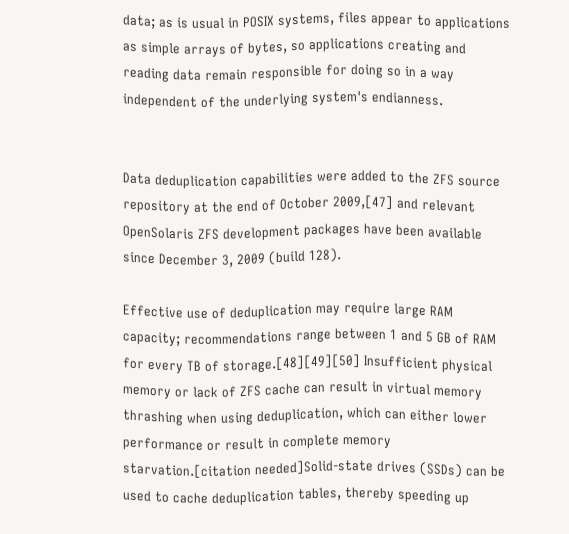data; as is usual in POSIX systems, files appear to applications as simple arrays of bytes, so applications creating and reading data remain responsible for doing so in a way independent of the underlying system's endianness.


Data deduplication capabilities were added to the ZFS source repository at the end of October 2009,[47] and relevant OpenSolaris ZFS development packages have been available since December 3, 2009 (build 128).

Effective use of deduplication may require large RAM capacity; recommendations range between 1 and 5 GB of RAM for every TB of storage.[48][49][50] Insufficient physical memory or lack of ZFS cache can result in virtual memory thrashing when using deduplication, which can either lower performance or result in complete memory starvation.[citation needed]Solid-state drives (SSDs) can be used to cache deduplication tables, thereby speeding up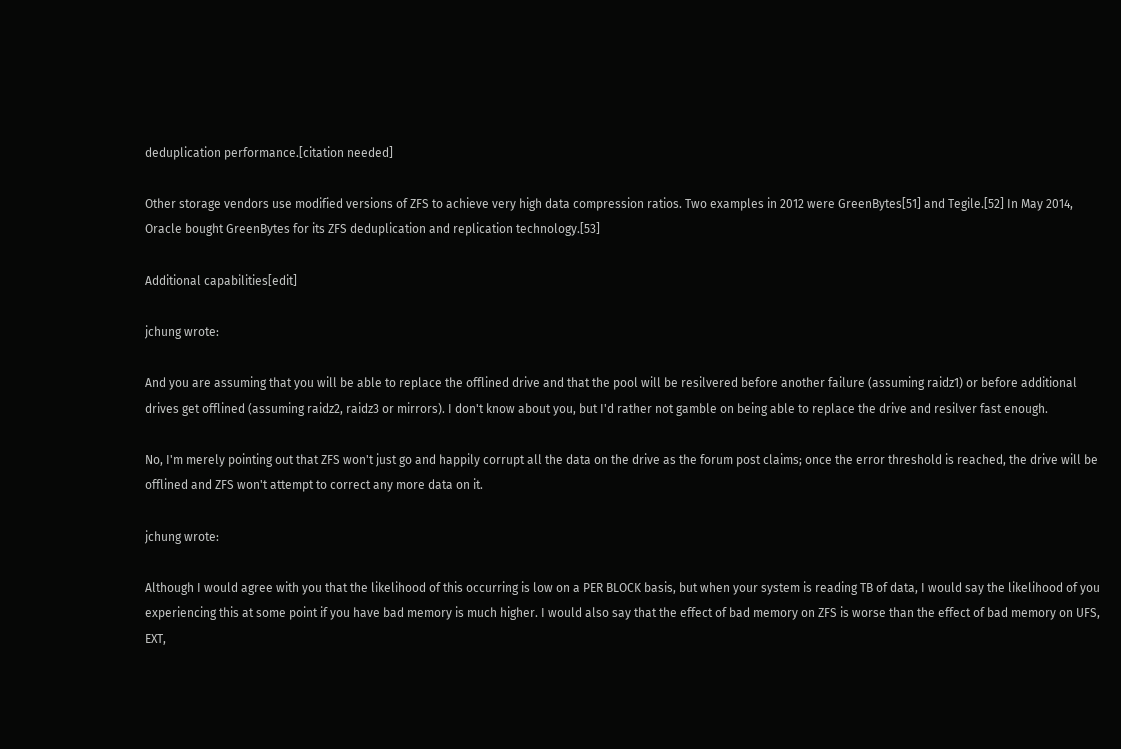deduplication performance.[citation needed]

Other storage vendors use modified versions of ZFS to achieve very high data compression ratios. Two examples in 2012 were GreenBytes[51] and Tegile.[52] In May 2014, Oracle bought GreenBytes for its ZFS deduplication and replication technology.[53]

Additional capabilities[edit]

jchung wrote:

And you are assuming that you will be able to replace the offlined drive and that the pool will be resilvered before another failure (assuming raidz1) or before additional drives get offlined (assuming raidz2, raidz3 or mirrors). I don't know about you, but I'd rather not gamble on being able to replace the drive and resilver fast enough.

No, I'm merely pointing out that ZFS won't just go and happily corrupt all the data on the drive as the forum post claims; once the error threshold is reached, the drive will be offlined and ZFS won't attempt to correct any more data on it.

jchung wrote:

Although I would agree with you that the likelihood of this occurring is low on a PER BLOCK basis, but when your system is reading TB of data, I would say the likelihood of you experiencing this at some point if you have bad memory is much higher. I would also say that the effect of bad memory on ZFS is worse than the effect of bad memory on UFS, EXT,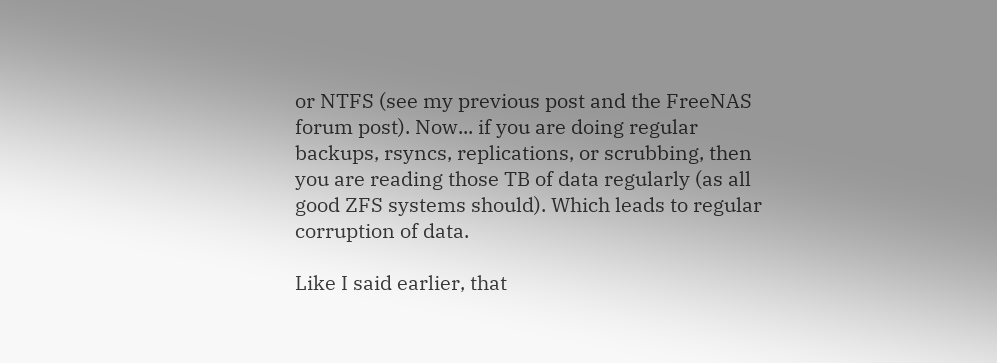or NTFS (see my previous post and the FreeNAS forum post). Now... if you are doing regular backups, rsyncs, replications, or scrubbing, then you are reading those TB of data regularly (as all good ZFS systems should). Which leads to regular corruption of data.

Like I said earlier, that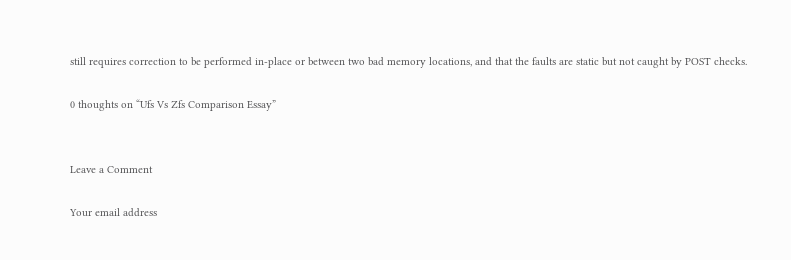still requires correction to be performed in-place or between two bad memory locations, and that the faults are static but not caught by POST checks.

0 thoughts on “Ufs Vs Zfs Comparison Essay”


Leave a Comment

Your email address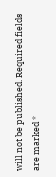will not be published. Required fields are marked *